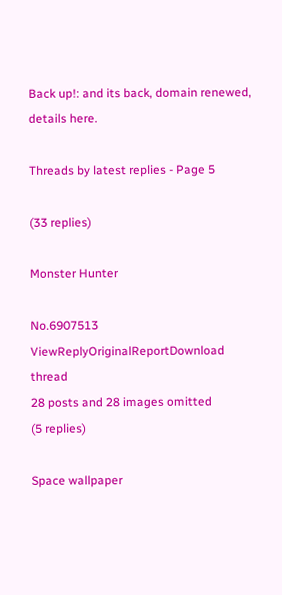Back up!: and its back, domain renewed, details here.

Threads by latest replies - Page 5

(33 replies)

Monster Hunter

No.6907513 ViewReplyOriginalReportDownload thread
28 posts and 28 images omitted
(5 replies)

Space wallpaper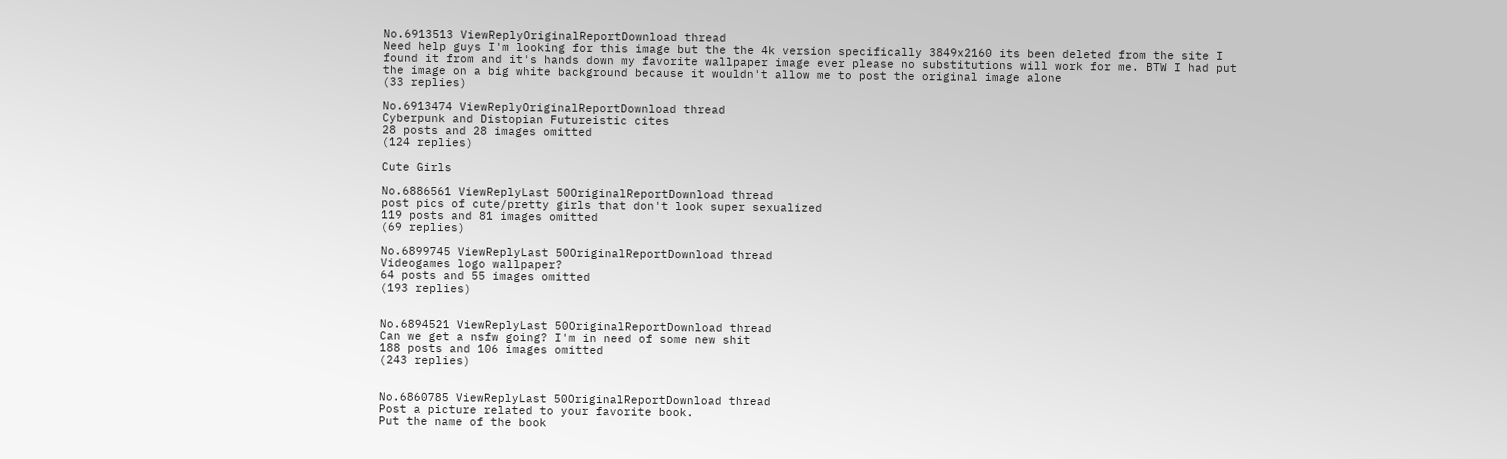No.6913513 ViewReplyOriginalReportDownload thread
Need help guys I'm looking for this image but the the 4k version specifically 3849x2160 its been deleted from the site I found it from and it's hands down my favorite wallpaper image ever please no substitutions will work for me. BTW I had put the image on a big white background because it wouldn't allow me to post the original image alone
(33 replies)

No.6913474 ViewReplyOriginalReportDownload thread
Cyberpunk and Distopian Futureistic cites
28 posts and 28 images omitted
(124 replies)

Cute Girls

No.6886561 ViewReplyLast 50OriginalReportDownload thread
post pics of cute/pretty girls that don't look super sexualized
119 posts and 81 images omitted
(69 replies)

No.6899745 ViewReplyLast 50OriginalReportDownload thread
Videogames logo wallpaper?
64 posts and 55 images omitted
(193 replies)


No.6894521 ViewReplyLast 50OriginalReportDownload thread
Can we get a nsfw going? I'm in need of some new shit
188 posts and 106 images omitted
(243 replies)


No.6860785 ViewReplyLast 50OriginalReportDownload thread
Post a picture related to your favorite book.
Put the name of the book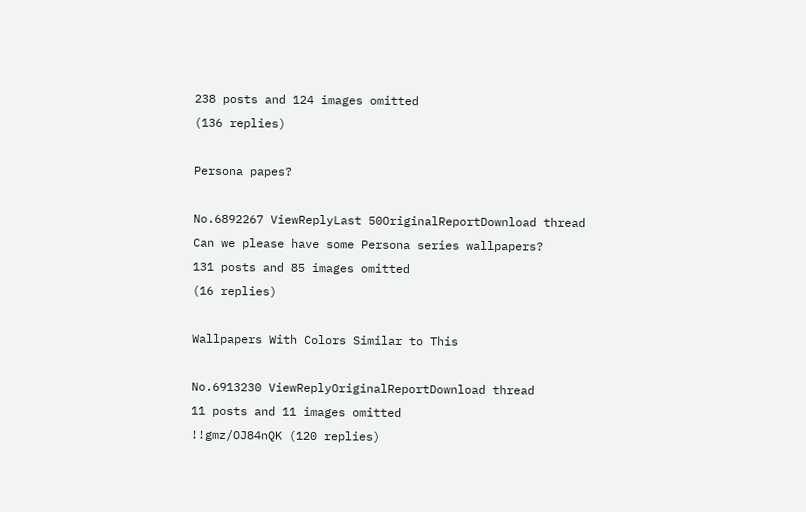238 posts and 124 images omitted
(136 replies)

Persona papes?

No.6892267 ViewReplyLast 50OriginalReportDownload thread
Can we please have some Persona series wallpapers?
131 posts and 85 images omitted
(16 replies)

Wallpapers With Colors Similar to This

No.6913230 ViewReplyOriginalReportDownload thread
11 posts and 11 images omitted
!!gmz/OJ84nQK (120 replies)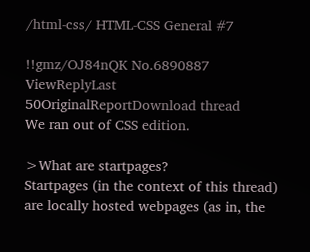/html-css/ HTML-CSS General #7

!!gmz/OJ84nQK No.6890887 ViewReplyLast 50OriginalReportDownload thread
We ran out of CSS edition.

>What are startpages?
Startpages (in the context of this thread) are locally hosted webpages (as in, the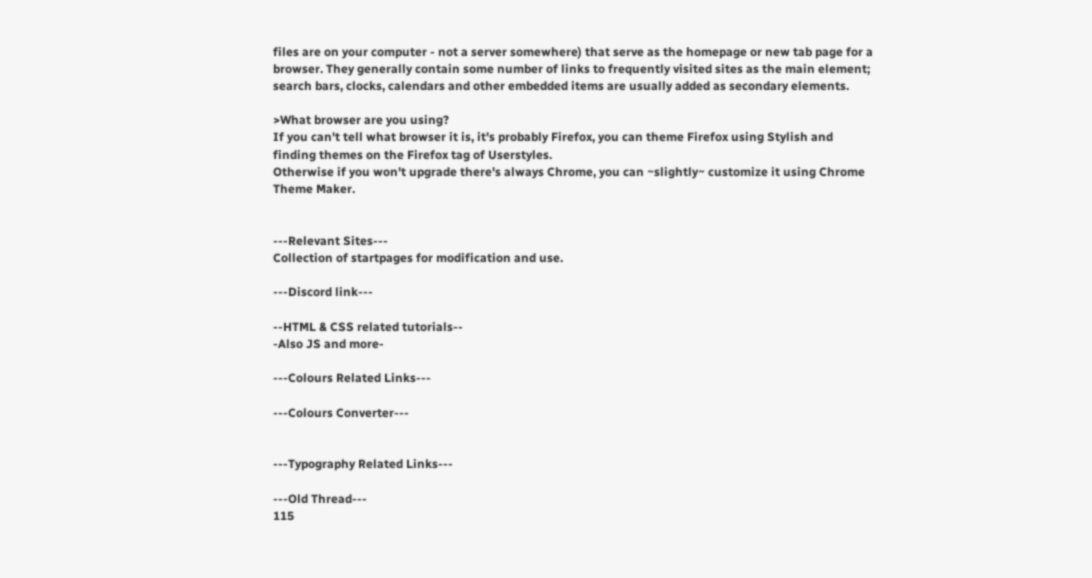files are on your computer - not a server somewhere) that serve as the homepage or new tab page for a browser. They generally contain some number of links to frequently visited sites as the main element; search bars, clocks, calendars and other embedded items are usually added as secondary elements.

>What browser are you using?
If you can't tell what browser it is, it's probably Firefox, you can theme Firefox using Stylish and finding themes on the Firefox tag of Userstyles.
Otherwise if you won't upgrade there's always Chrome, you can ~slightly~ customize it using Chrome Theme Maker.


---Relevant Sites---
Collection of startpages for modification and use.

---Discord link---

--HTML & CSS related tutorials--
-Also JS and more-

---Colours Related Links---

---Colours Converter---


---Typography Related Links---

---Old Thread---
115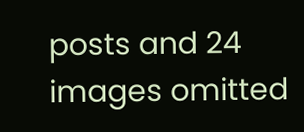posts and 24 images omitted